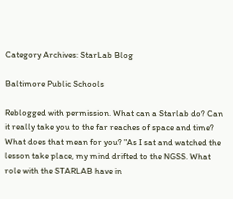Category Archives: StarLab Blog

Baltimore Public Schools

Reblogged with permission. What can a Starlab do? Can it really take you to the far reaches of space and time? What does that mean for you? "As I sat and watched the lesson take place, my mind drifted to the NGSS. What role with the STARLAB have in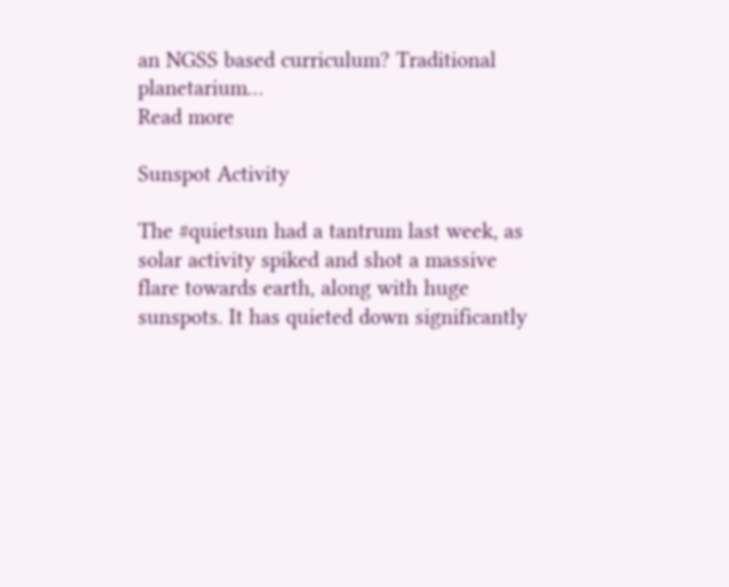an NGSS based curriculum? Traditional planetarium…
Read more

Sunspot Activity

The #quietsun had a tantrum last week, as solar activity spiked and shot a massive flare towards earth, along with huge sunspots. It has quieted down significantly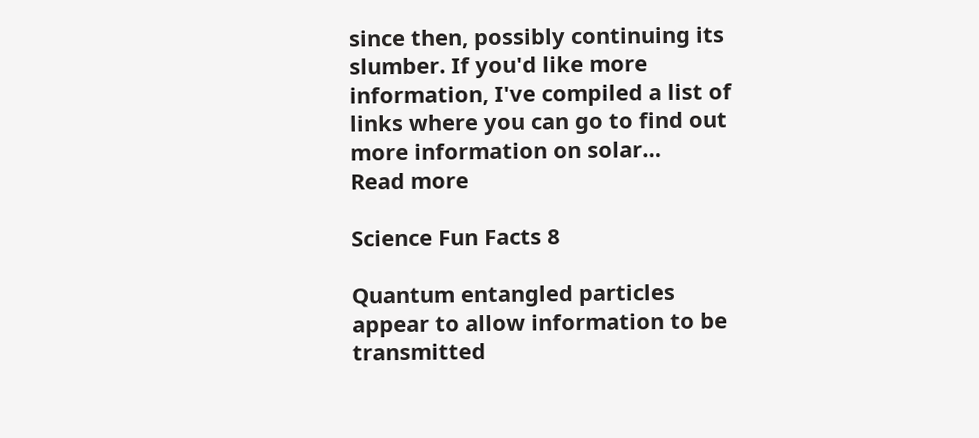since then, possibly continuing its slumber. If you'd like more information, I've compiled a list of links where you can go to find out more information on solar…
Read more

Science Fun Facts 8

Quantum entangled particles appear to allow information to be transmitted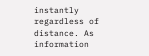instantly regardless of distance. As information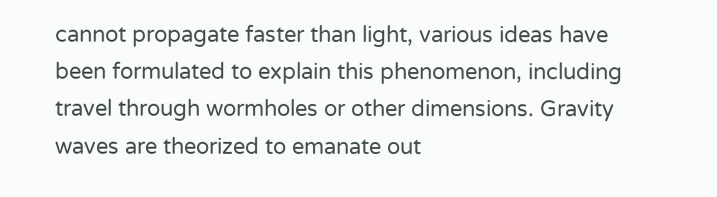cannot propagate faster than light, various ideas have been formulated to explain this phenomenon, including travel through wormholes or other dimensions. Gravity waves are theorized to emanate out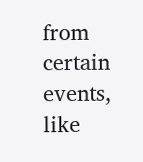from certain events, like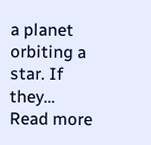a planet orbiting a star. If they…
Read more